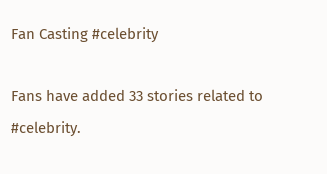Fan Casting #celebrity

Fans have added 33 stories related to #celebrity.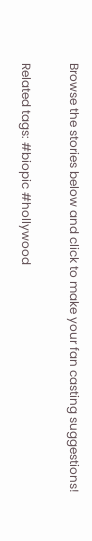Browse the stories below and click to make your fan casting suggestions!

Related tags: #biopic #hollywood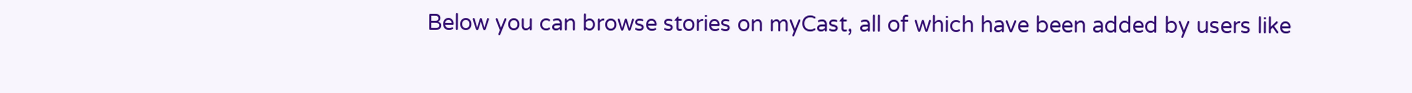Below you can browse stories on myCast, all of which have been added by users like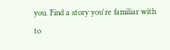you. Find a story you're familiar with to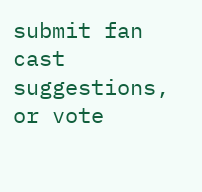submit fan cast suggestions, or vote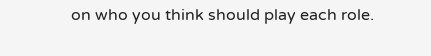on who you think should play each role.